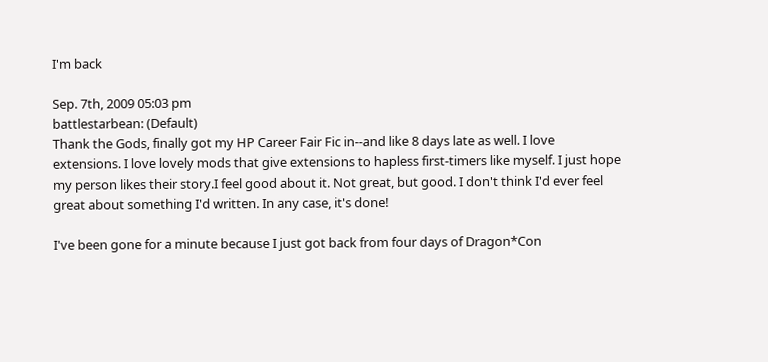I'm back

Sep. 7th, 2009 05:03 pm
battlestarbean: (Default)
Thank the Gods, finally got my HP Career Fair Fic in--and like 8 days late as well. I love extensions. I love lovely mods that give extensions to hapless first-timers like myself. I just hope my person likes their story.I feel good about it. Not great, but good. I don't think I'd ever feel great about something I'd written. In any case, it's done!

I've been gone for a minute because I just got back from four days of Dragon*Con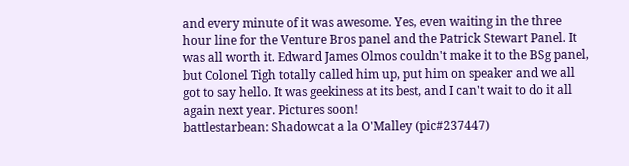and every minute of it was awesome. Yes, even waiting in the three hour line for the Venture Bros panel and the Patrick Stewart Panel. It was all worth it. Edward James Olmos couldn't make it to the BSg panel, but Colonel Tigh totally called him up, put him on speaker and we all got to say hello. It was geekiness at its best, and I can't wait to do it all again next year. Pictures soon!
battlestarbean: Shadowcat a la O'Malley (pic#237447)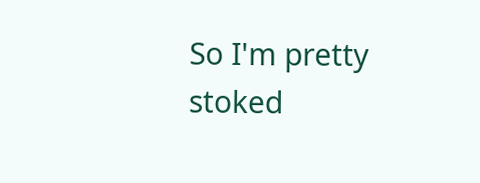So I'm pretty stoked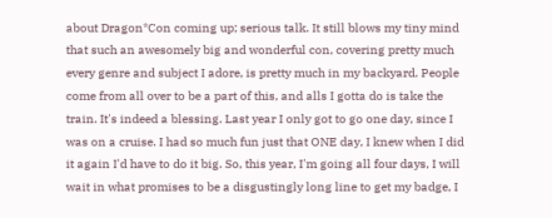about Dragon*Con coming up; serious talk. It still blows my tiny mind that such an awesomely big and wonderful con, covering pretty much every genre and subject I adore, is pretty much in my backyard. People come from all over to be a part of this, and alls I gotta do is take the train. It's indeed a blessing. Last year I only got to go one day, since I was on a cruise. I had so much fun just that ONE day, I knew when I did it again I'd have to do it big. So, this year, I'm going all four days, I will wait in what promises to be a disgustingly long line to get my badge, I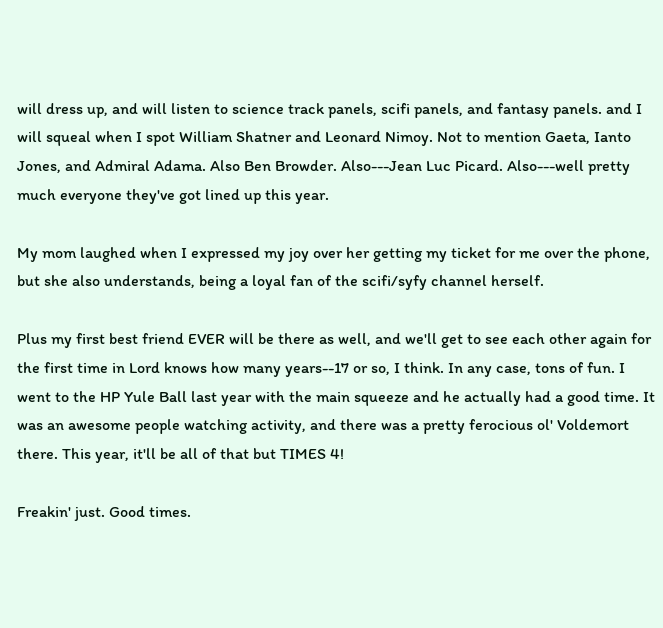will dress up, and will listen to science track panels, scifi panels, and fantasy panels. and I will squeal when I spot William Shatner and Leonard Nimoy. Not to mention Gaeta, Ianto Jones, and Admiral Adama. Also Ben Browder. Also---Jean Luc Picard. Also---well pretty much everyone they've got lined up this year.

My mom laughed when I expressed my joy over her getting my ticket for me over the phone, but she also understands, being a loyal fan of the scifi/syfy channel herself.

Plus my first best friend EVER will be there as well, and we'll get to see each other again for the first time in Lord knows how many years--17 or so, I think. In any case, tons of fun. I went to the HP Yule Ball last year with the main squeeze and he actually had a good time. It was an awesome people watching activity, and there was a pretty ferocious ol' Voldemort there. This year, it'll be all of that but TIMES 4!

Freakin' just. Good times.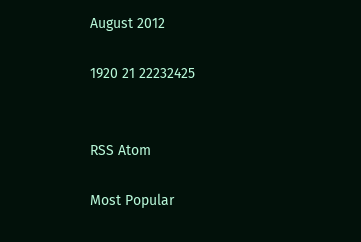August 2012

1920 21 22232425


RSS Atom

Most Popular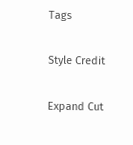Tags

Style Credit

Expand Cut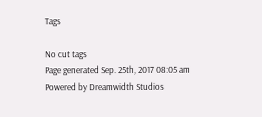Tags

No cut tags
Page generated Sep. 25th, 2017 08:05 am
Powered by Dreamwidth Studios